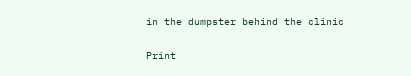in the dumpster behind the clinic

Print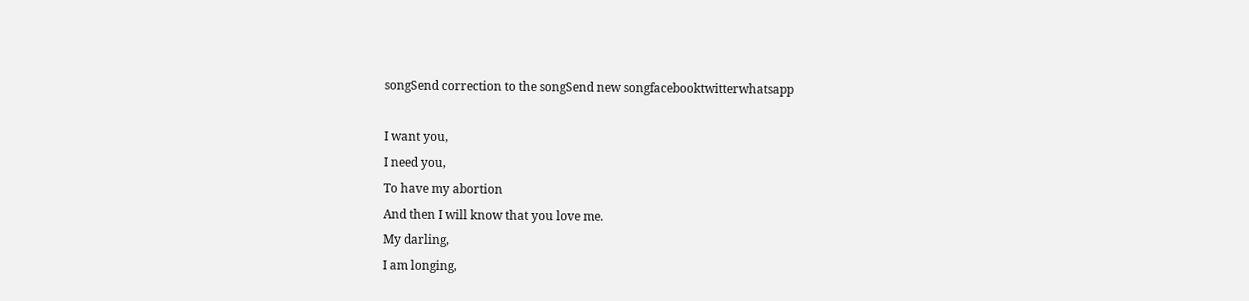songSend correction to the songSend new songfacebooktwitterwhatsapp

I want you,
I need you,
To have my abortion
And then I will know that you love me.
My darling,
I am longing,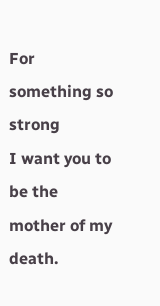For something so strong
I want you to be the mother of my death.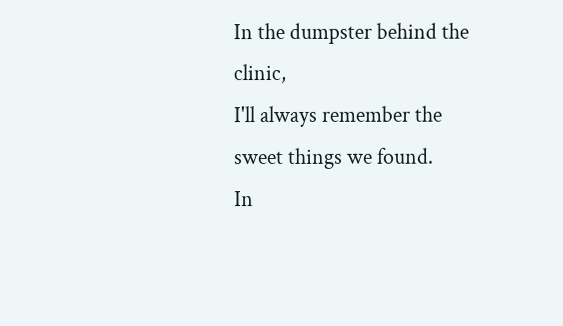In the dumpster behind the clinic,
I'll always remember the sweet things we found.
In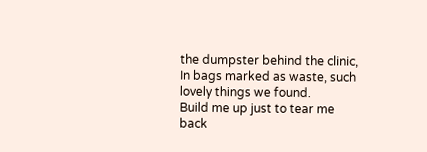the dumpster behind the clinic,
In bags marked as waste, such lovely things we found.
Build me up just to tear me back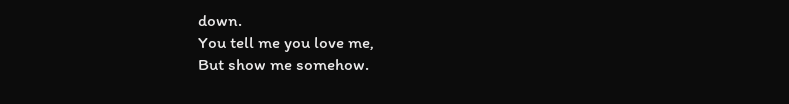down.
You tell me you love me,
But show me somehow.